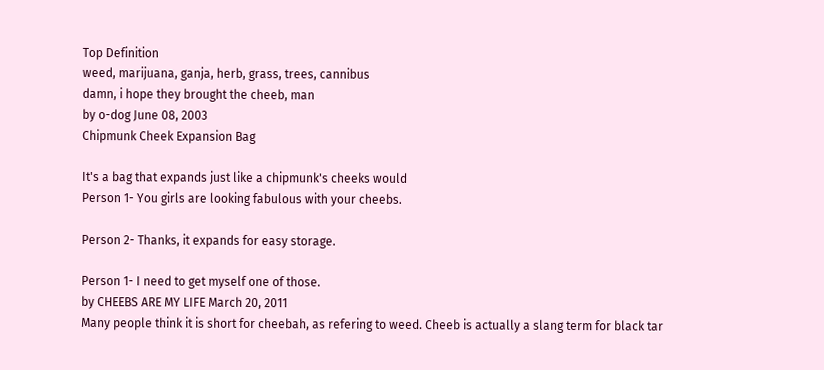Top Definition
weed, marijuana, ganja, herb, grass, trees, cannibus
damn, i hope they brought the cheeb, man
by o-dog June 08, 2003
Chipmunk Cheek Expansion Bag

It's a bag that expands just like a chipmunk's cheeks would
Person 1- You girls are looking fabulous with your cheebs.

Person 2- Thanks, it expands for easy storage.

Person 1- I need to get myself one of those.
by CHEEBS ARE MY LIFE March 20, 2011
Many people think it is short for cheebah, as refering to weed. Cheeb is actually a slang term for black tar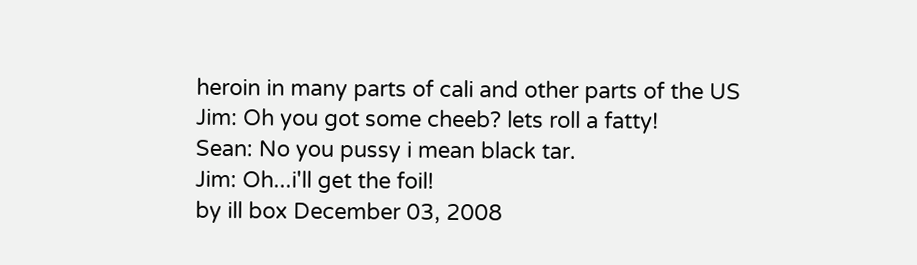heroin in many parts of cali and other parts of the US
Jim: Oh you got some cheeb? lets roll a fatty!
Sean: No you pussy i mean black tar.
Jim: Oh...i'll get the foil!
by ill box December 03, 2008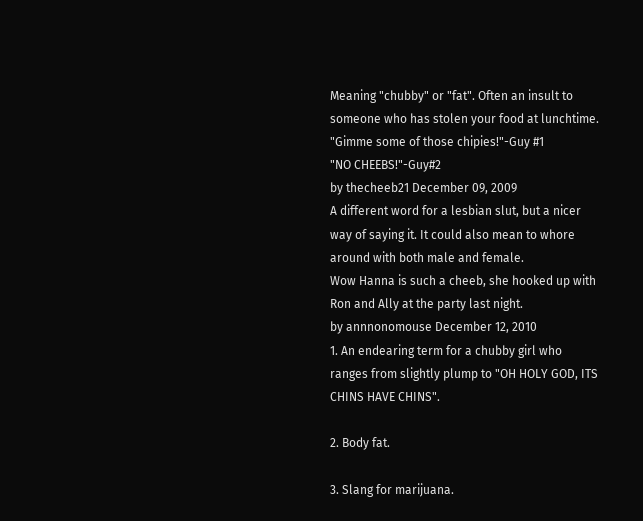Meaning "chubby" or "fat". Often an insult to someone who has stolen your food at lunchtime.
"Gimme some of those chipies!"-Guy #1
"NO CHEEBS!"-Guy#2
by thecheeb21 December 09, 2009
A different word for a lesbian slut, but a nicer way of saying it. It could also mean to whore around with both male and female.
Wow Hanna is such a cheeb, she hooked up with Ron and Ally at the party last night.
by annnonomouse December 12, 2010
1. An endearing term for a chubby girl who ranges from slightly plump to "OH HOLY GOD, ITS CHINS HAVE CHINS".

2. Body fat.

3. Slang for marijuana.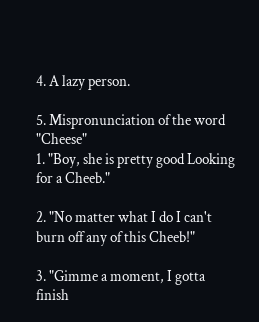4. A lazy person.

5. Mispronunciation of the word "Cheese"
1. "Boy, she is pretty good Looking for a Cheeb."

2. "No matter what I do I can't burn off any of this Cheeb!"

3. "Gimme a moment, I gotta finish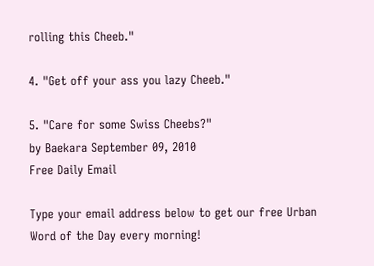rolling this Cheeb."

4. "Get off your ass you lazy Cheeb."

5. "Care for some Swiss Cheebs?"
by Baekara September 09, 2010
Free Daily Email

Type your email address below to get our free Urban Word of the Day every morning!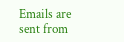Emails are sent from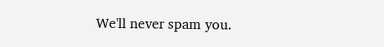We'll never spam you.